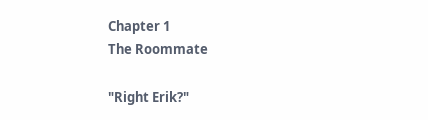Chapter 1
The Roommate

"Right Erik?"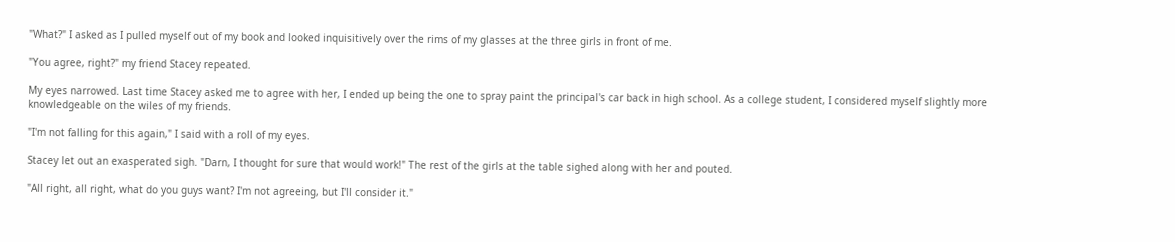"What?" I asked as I pulled myself out of my book and looked inquisitively over the rims of my glasses at the three girls in front of me.

"You agree, right?" my friend Stacey repeated.

My eyes narrowed. Last time Stacey asked me to agree with her, I ended up being the one to spray paint the principal's car back in high school. As a college student, I considered myself slightly more knowledgeable on the wiles of my friends.

"I'm not falling for this again," I said with a roll of my eyes.

Stacey let out an exasperated sigh. "Darn, I thought for sure that would work!" The rest of the girls at the table sighed along with her and pouted.

"All right, all right, what do you guys want? I'm not agreeing, but I'll consider it."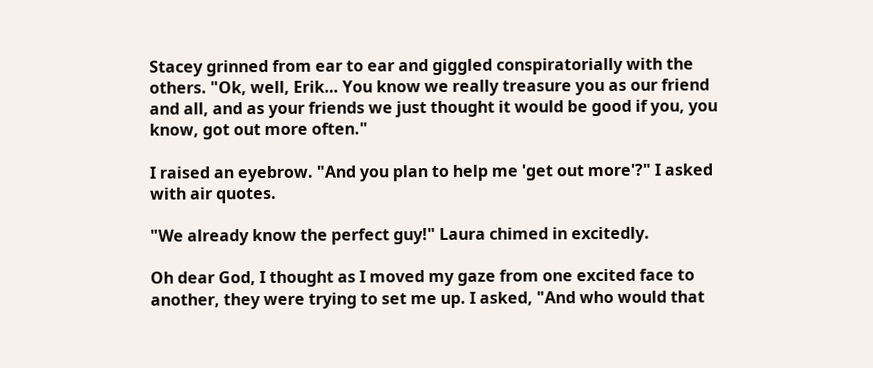Stacey grinned from ear to ear and giggled conspiratorially with the others. "Ok, well, Erik… You know we really treasure you as our friend and all, and as your friends we just thought it would be good if you, you know, got out more often."

I raised an eyebrow. "And you plan to help me 'get out more'?" I asked with air quotes.

"We already know the perfect guy!" Laura chimed in excitedly.

Oh dear God, I thought as I moved my gaze from one excited face to another, they were trying to set me up. I asked, "And who would that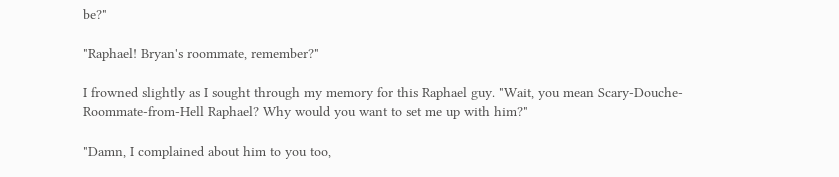be?"

"Raphael! Bryan's roommate, remember?"

I frowned slightly as I sought through my memory for this Raphael guy. "Wait, you mean Scary-Douche-Roommate-from-Hell Raphael? Why would you want to set me up with him?"

"Damn, I complained about him to you too,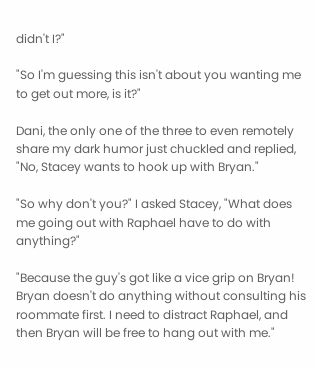didn't I?"

"So I'm guessing this isn't about you wanting me to get out more, is it?"

Dani, the only one of the three to even remotely share my dark humor just chuckled and replied, "No, Stacey wants to hook up with Bryan."

"So why don't you?" I asked Stacey, "What does me going out with Raphael have to do with anything?"

"Because the guy's got like a vice grip on Bryan! Bryan doesn't do anything without consulting his roommate first. I need to distract Raphael, and then Bryan will be free to hang out with me."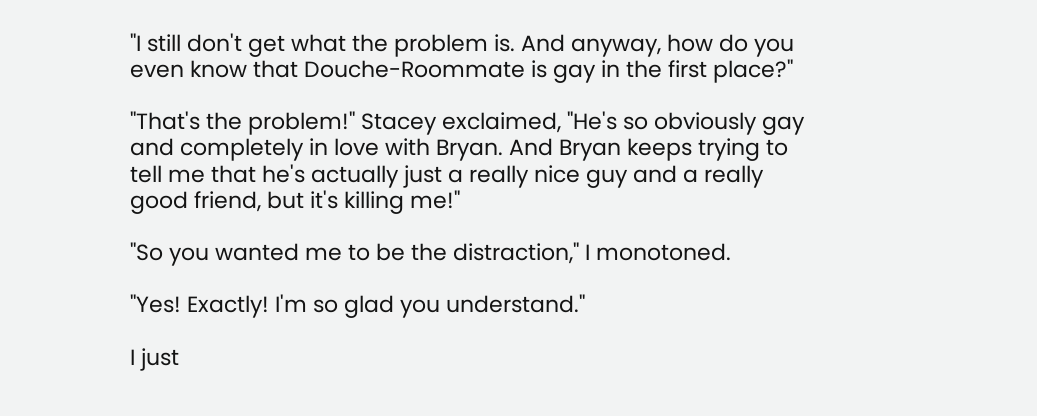"I still don't get what the problem is. And anyway, how do you even know that Douche-Roommate is gay in the first place?"

"That's the problem!" Stacey exclaimed, "He's so obviously gay and completely in love with Bryan. And Bryan keeps trying to tell me that he's actually just a really nice guy and a really good friend, but it's killing me!"

"So you wanted me to be the distraction," I monotoned.

"Yes! Exactly! I'm so glad you understand."

I just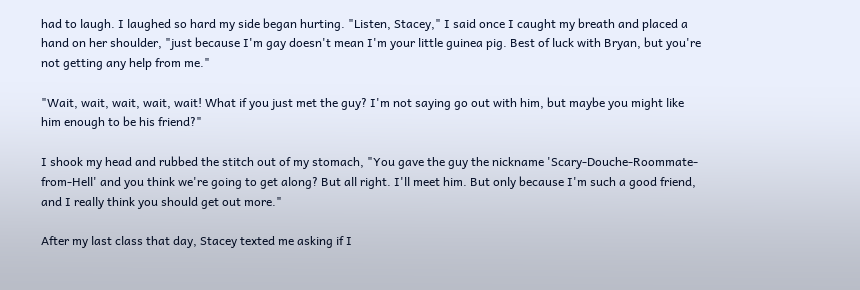had to laugh. I laughed so hard my side began hurting. "Listen, Stacey," I said once I caught my breath and placed a hand on her shoulder, "just because I'm gay doesn't mean I'm your little guinea pig. Best of luck with Bryan, but you're not getting any help from me."

"Wait, wait, wait, wait, wait! What if you just met the guy? I'm not saying go out with him, but maybe you might like him enough to be his friend?"

I shook my head and rubbed the stitch out of my stomach, "You gave the guy the nickname 'Scary-Douche-Roommate-from-Hell' and you think we're going to get along? But all right. I'll meet him. But only because I'm such a good friend, and I really think you should get out more."

After my last class that day, Stacey texted me asking if I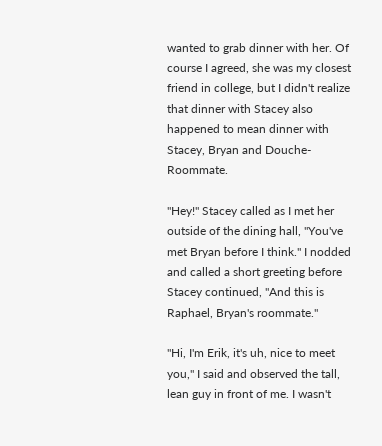wanted to grab dinner with her. Of course I agreed, she was my closest friend in college, but I didn't realize that dinner with Stacey also happened to mean dinner with Stacey, Bryan and Douche-Roommate.

"Hey!" Stacey called as I met her outside of the dining hall, "You've met Bryan before I think." I nodded and called a short greeting before Stacey continued, "And this is Raphael, Bryan's roommate."

"Hi, I'm Erik, it's uh, nice to meet you," I said and observed the tall, lean guy in front of me. I wasn't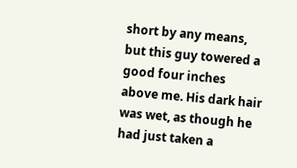short by any means, but this guy towered a good four inches above me. His dark hair was wet, as though he had just taken a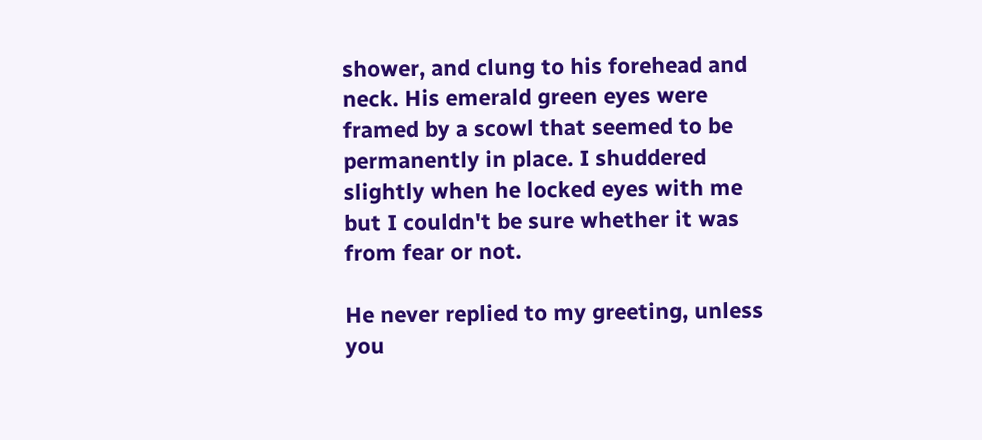shower, and clung to his forehead and neck. His emerald green eyes were framed by a scowl that seemed to be permanently in place. I shuddered slightly when he locked eyes with me but I couldn't be sure whether it was from fear or not.

He never replied to my greeting, unless you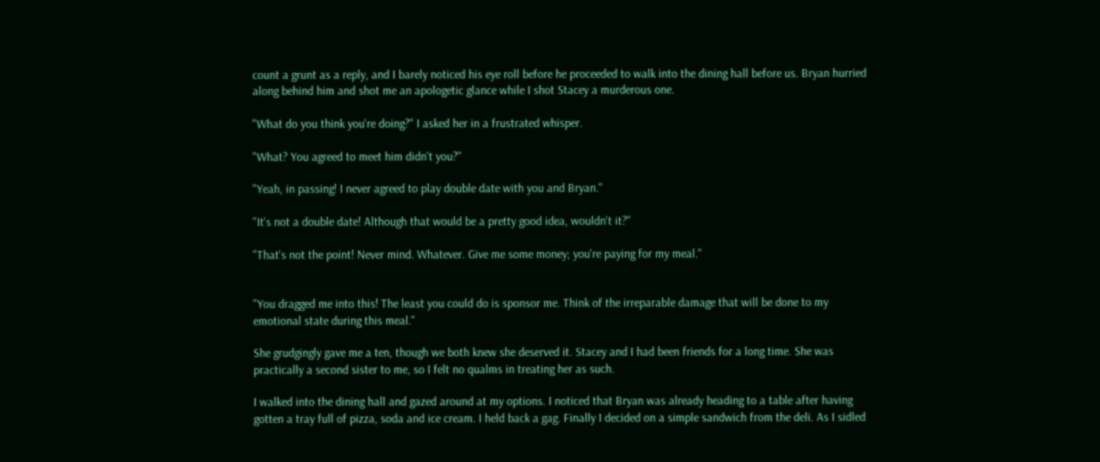count a grunt as a reply, and I barely noticed his eye roll before he proceeded to walk into the dining hall before us. Bryan hurried along behind him and shot me an apologetic glance while I shot Stacey a murderous one.

"What do you think you're doing?" I asked her in a frustrated whisper.

"What? You agreed to meet him didn't you?"

"Yeah, in passing! I never agreed to play double date with you and Bryan."

"It's not a double date! Although that would be a pretty good idea, wouldn't it?"

"That's not the point! Never mind. Whatever. Give me some money; you're paying for my meal."


"You dragged me into this! The least you could do is sponsor me. Think of the irreparable damage that will be done to my emotional state during this meal."

She grudgingly gave me a ten, though we both knew she deserved it. Stacey and I had been friends for a long time. She was practically a second sister to me, so I felt no qualms in treating her as such.

I walked into the dining hall and gazed around at my options. I noticed that Bryan was already heading to a table after having gotten a tray full of pizza, soda and ice cream. I held back a gag. Finally I decided on a simple sandwich from the deli. As I sidled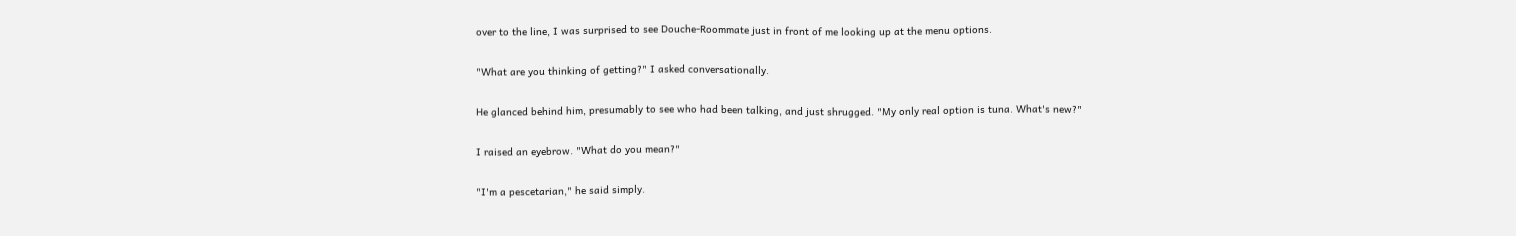over to the line, I was surprised to see Douche-Roommate just in front of me looking up at the menu options.

"What are you thinking of getting?" I asked conversationally.

He glanced behind him, presumably to see who had been talking, and just shrugged. "My only real option is tuna. What's new?"

I raised an eyebrow. "What do you mean?"

"I'm a pescetarian," he said simply.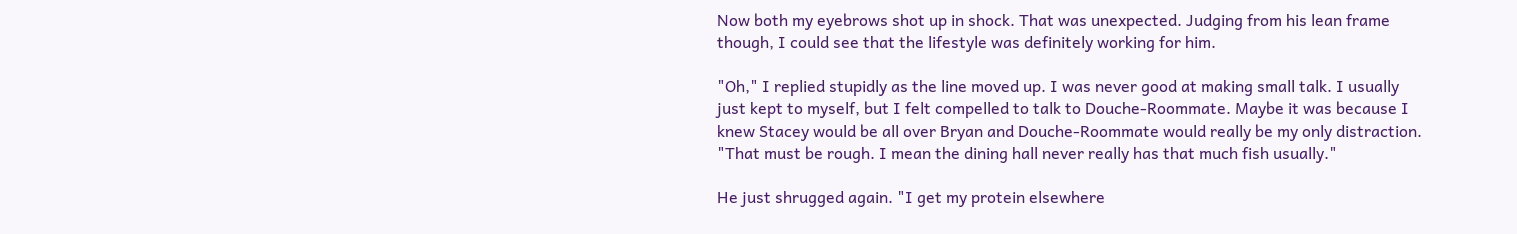Now both my eyebrows shot up in shock. That was unexpected. Judging from his lean frame though, I could see that the lifestyle was definitely working for him.

"Oh," I replied stupidly as the line moved up. I was never good at making small talk. I usually just kept to myself, but I felt compelled to talk to Douche-Roommate. Maybe it was because I knew Stacey would be all over Bryan and Douche-Roommate would really be my only distraction. "That must be rough. I mean the dining hall never really has that much fish usually."

He just shrugged again. "I get my protein elsewhere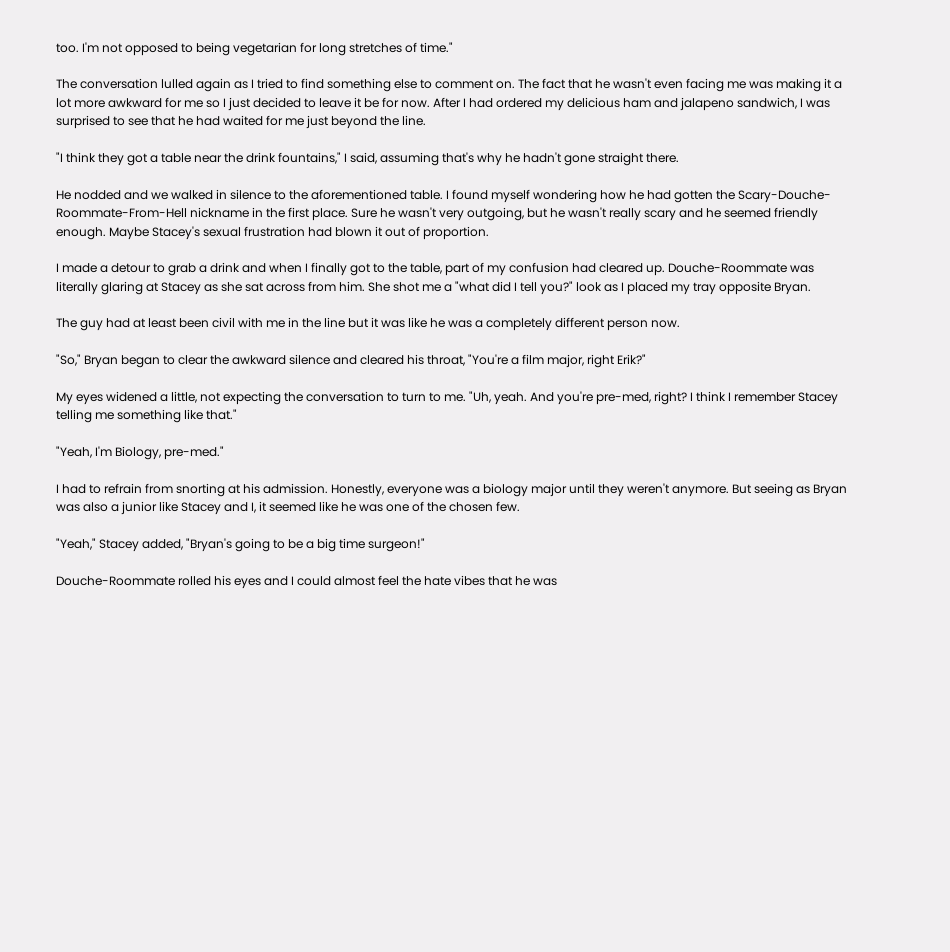too. I'm not opposed to being vegetarian for long stretches of time."

The conversation lulled again as I tried to find something else to comment on. The fact that he wasn't even facing me was making it a lot more awkward for me so I just decided to leave it be for now. After I had ordered my delicious ham and jalapeno sandwich, I was surprised to see that he had waited for me just beyond the line.

"I think they got a table near the drink fountains," I said, assuming that's why he hadn't gone straight there.

He nodded and we walked in silence to the aforementioned table. I found myself wondering how he had gotten the Scary-Douche-Roommate-From-Hell nickname in the first place. Sure he wasn't very outgoing, but he wasn't really scary and he seemed friendly enough. Maybe Stacey's sexual frustration had blown it out of proportion.

I made a detour to grab a drink and when I finally got to the table, part of my confusion had cleared up. Douche-Roommate was literally glaring at Stacey as she sat across from him. She shot me a "what did I tell you?" look as I placed my tray opposite Bryan.

The guy had at least been civil with me in the line but it was like he was a completely different person now.

"So," Bryan began to clear the awkward silence and cleared his throat, "You're a film major, right Erik?"

My eyes widened a little, not expecting the conversation to turn to me. "Uh, yeah. And you're pre-med, right? I think I remember Stacey telling me something like that."

"Yeah, I'm Biology, pre-med."

I had to refrain from snorting at his admission. Honestly, everyone was a biology major until they weren't anymore. But seeing as Bryan was also a junior like Stacey and I, it seemed like he was one of the chosen few.

"Yeah," Stacey added, "Bryan's going to be a big time surgeon!"

Douche-Roommate rolled his eyes and I could almost feel the hate vibes that he was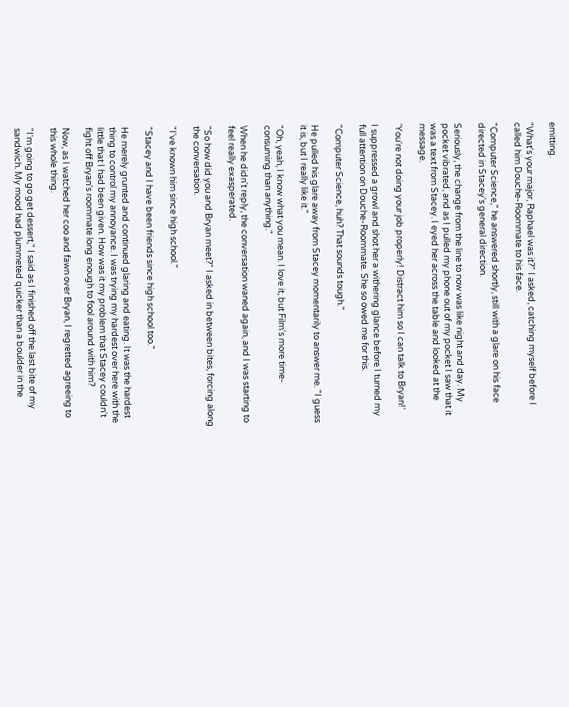emitting.

"What's your major, Raphael was it?" I asked, catching myself before I called him Douche-Roommate to his face.

"Computer Science," he answered shortly, still with a glare on his face directed in Stacey's general direction.

Seriously, the change from the line to now was like night and day. My pocket vibrated, and as I pulled my phone out of my pocket I saw that it was a text from Stacey. I eyed her across the table and looked at the message.

'You're not doing your job properly! Distract him so I can talk to Bryan!'

I suppressed a growl and shot her a withering glance before I turned my full attention on Douche-Roommate. She so owed me for this.

"Computer Science, huh? That sounds tough."

He pulled his glare away from Stacey momentarily to answer me. "I guess it is, but I really like it."

"Oh, yeah, I know what you mean. I love it, but Film's more time-consuming than anything."

When he didn't reply, the conversation waned again, and I was starting to feel really exasperated.

"So how did you and Bryan meet?" I asked in between bites, forcing along the conversation.

"I've known him since high school."

"Stacey and I have been friends since high school too."

He merely grunted and continued glaring and eating. It was the hardest thing to control my annoyance. I was trying my hardest over here with the little that I had been given. How was it my problem that Stacey couldn't fight off Bryan's roommate long enough to fool around with him?

Now, as I watched her coo and fawn over Bryan, I regretted agreeing to this whole thing.

"I'm going to go get dessert," I said as I finished off the last bite of my sandwich. My mood had plummeted quicker than a boulder in the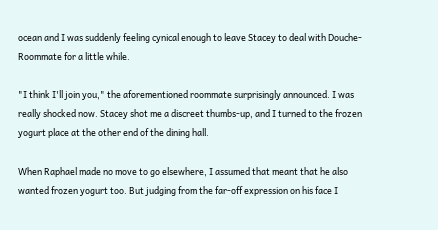ocean and I was suddenly feeling cynical enough to leave Stacey to deal with Douche-Roommate for a little while.

"I think I'll join you," the aforementioned roommate surprisingly announced. I was really shocked now. Stacey shot me a discreet thumbs-up, and I turned to the frozen yogurt place at the other end of the dining hall.

When Raphael made no move to go elsewhere, I assumed that meant that he also wanted frozen yogurt too. But judging from the far-off expression on his face I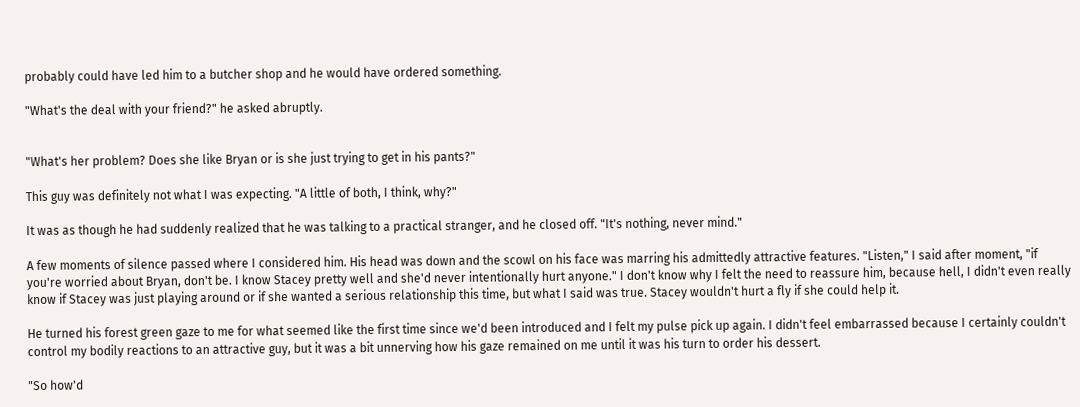probably could have led him to a butcher shop and he would have ordered something.

"What's the deal with your friend?" he asked abruptly.


"What's her problem? Does she like Bryan or is she just trying to get in his pants?"

This guy was definitely not what I was expecting. "A little of both, I think, why?"

It was as though he had suddenly realized that he was talking to a practical stranger, and he closed off. "It's nothing, never mind."

A few moments of silence passed where I considered him. His head was down and the scowl on his face was marring his admittedly attractive features. "Listen," I said after moment, "if you're worried about Bryan, don't be. I know Stacey pretty well and she'd never intentionally hurt anyone." I don't know why I felt the need to reassure him, because hell, I didn't even really know if Stacey was just playing around or if she wanted a serious relationship this time, but what I said was true. Stacey wouldn't hurt a fly if she could help it.

He turned his forest green gaze to me for what seemed like the first time since we'd been introduced and I felt my pulse pick up again. I didn't feel embarrassed because I certainly couldn't control my bodily reactions to an attractive guy, but it was a bit unnerving how his gaze remained on me until it was his turn to order his dessert.

"So how'd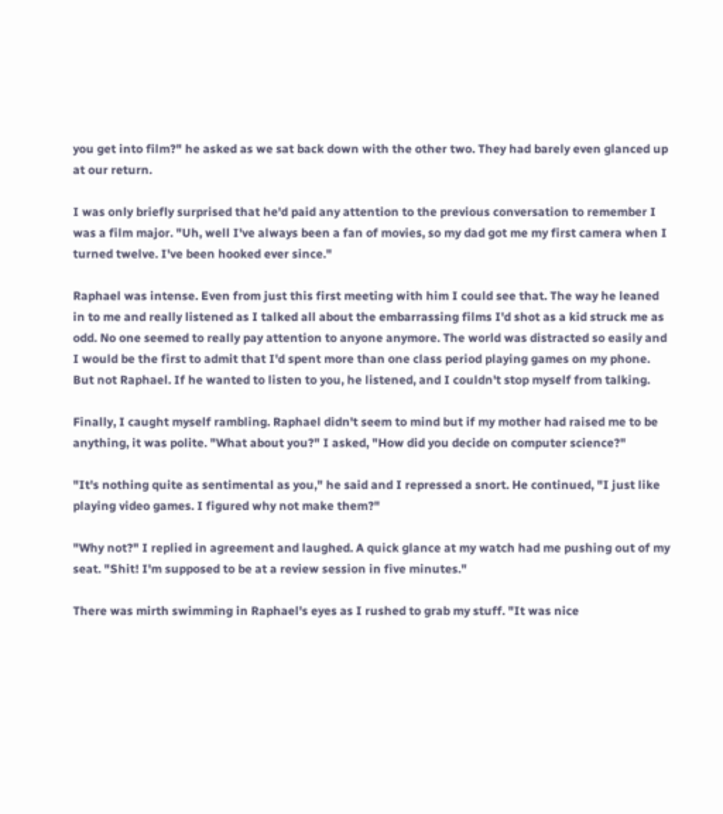you get into film?" he asked as we sat back down with the other two. They had barely even glanced up at our return.

I was only briefly surprised that he'd paid any attention to the previous conversation to remember I was a film major. "Uh, well I've always been a fan of movies, so my dad got me my first camera when I turned twelve. I've been hooked ever since."

Raphael was intense. Even from just this first meeting with him I could see that. The way he leaned in to me and really listened as I talked all about the embarrassing films I'd shot as a kid struck me as odd. No one seemed to really pay attention to anyone anymore. The world was distracted so easily and I would be the first to admit that I'd spent more than one class period playing games on my phone. But not Raphael. If he wanted to listen to you, he listened, and I couldn't stop myself from talking.

Finally, I caught myself rambling. Raphael didn't seem to mind but if my mother had raised me to be anything, it was polite. "What about you?" I asked, "How did you decide on computer science?"

"It's nothing quite as sentimental as you," he said and I repressed a snort. He continued, "I just like playing video games. I figured why not make them?"

"Why not?" I replied in agreement and laughed. A quick glance at my watch had me pushing out of my seat. "Shit! I'm supposed to be at a review session in five minutes."

There was mirth swimming in Raphael's eyes as I rushed to grab my stuff. "It was nice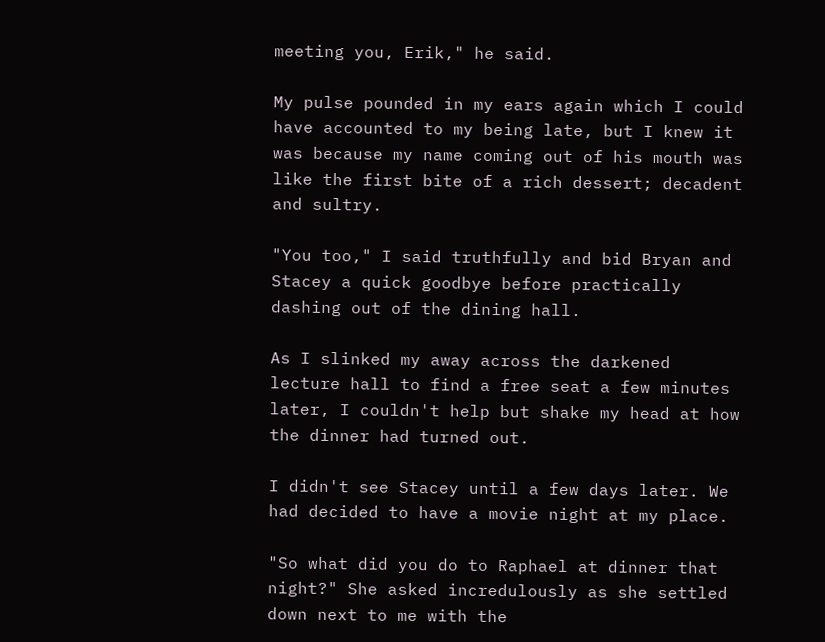meeting you, Erik," he said.

My pulse pounded in my ears again which I could have accounted to my being late, but I knew it was because my name coming out of his mouth was like the first bite of a rich dessert; decadent and sultry.

"You too," I said truthfully and bid Bryan and Stacey a quick goodbye before practically dashing out of the dining hall.

As I slinked my away across the darkened lecture hall to find a free seat a few minutes later, I couldn't help but shake my head at how the dinner had turned out.

I didn't see Stacey until a few days later. We had decided to have a movie night at my place.

"So what did you do to Raphael at dinner that night?" She asked incredulously as she settled down next to me with the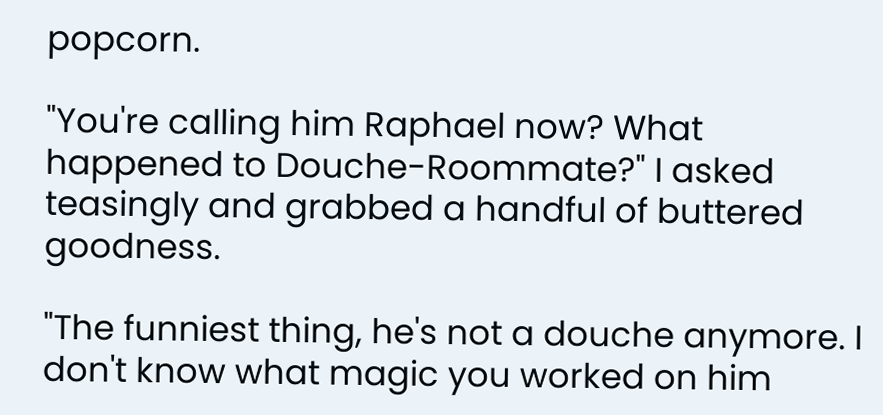popcorn.

"You're calling him Raphael now? What happened to Douche-Roommate?" I asked teasingly and grabbed a handful of buttered goodness.

"The funniest thing, he's not a douche anymore. I don't know what magic you worked on him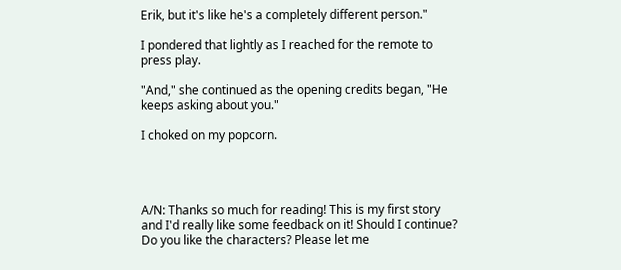Erik, but it's like he's a completely different person."

I pondered that lightly as I reached for the remote to press play.

"And," she continued as the opening credits began, "He keeps asking about you."

I choked on my popcorn.




A/N: Thanks so much for reading! This is my first story and I'd really like some feedback on it! Should I continue? Do you like the characters? Please let me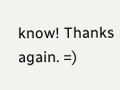know! Thanks again. =)